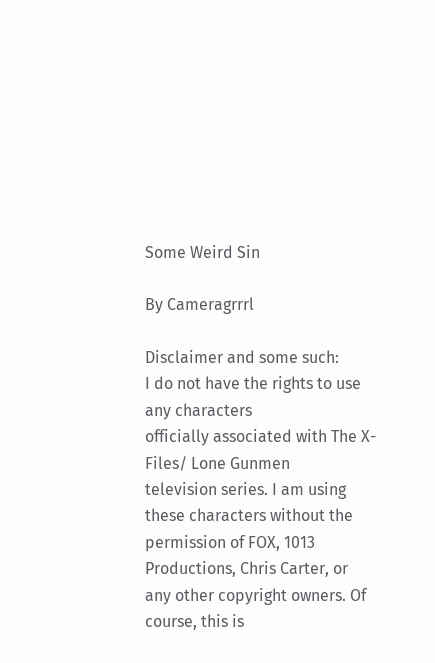Some Weird Sin

By Cameragrrrl

Disclaimer and some such:
I do not have the rights to use any characters
officially associated with The X-Files/ Lone Gunmen
television series. I am using these characters without the
permission of FOX, 1013 Productions, Chris Carter, or
any other copyright owners. Of course, this is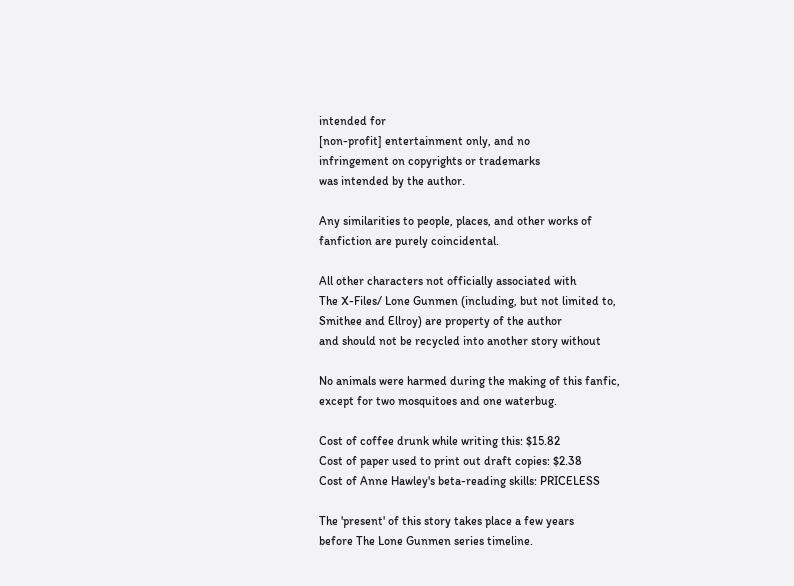intended for
[non-profit] entertainment only, and no
infringement on copyrights or trademarks
was intended by the author.

Any similarities to people, places, and other works of
fanfiction are purely coincidental.

All other characters not officially associated with
The X-Files/ Lone Gunmen (including, but not limited to,
Smithee and Ellroy) are property of the author
and should not be recycled into another story without

No animals were harmed during the making of this fanfic,
except for two mosquitoes and one waterbug.

Cost of coffee drunk while writing this: $15.82
Cost of paper used to print out draft copies: $2.38
Cost of Anne Hawley's beta-reading skills: PRICELESS

The 'present' of this story takes place a few years
before The Lone Gunmen series timeline.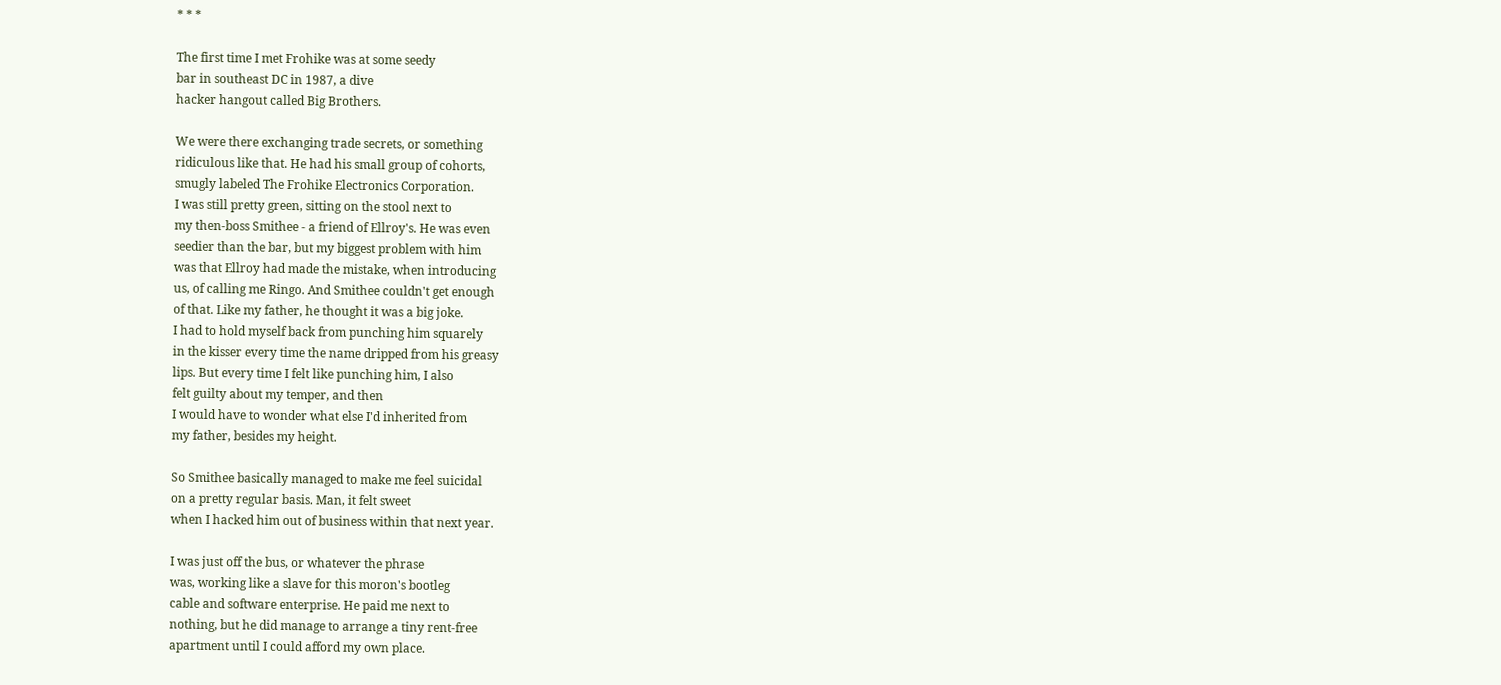* * *

The first time I met Frohike was at some seedy
bar in southeast DC in 1987, a dive
hacker hangout called Big Brothers.

We were there exchanging trade secrets, or something
ridiculous like that. He had his small group of cohorts,
smugly labeled The Frohike Electronics Corporation.
I was still pretty green, sitting on the stool next to
my then-boss Smithee - a friend of Ellroy's. He was even
seedier than the bar, but my biggest problem with him
was that Ellroy had made the mistake, when introducing
us, of calling me Ringo. And Smithee couldn't get enough
of that. Like my father, he thought it was a big joke.
I had to hold myself back from punching him squarely
in the kisser every time the name dripped from his greasy
lips. But every time I felt like punching him, I also
felt guilty about my temper, and then
I would have to wonder what else I'd inherited from
my father, besides my height.

So Smithee basically managed to make me feel suicidal
on a pretty regular basis. Man, it felt sweet
when I hacked him out of business within that next year.

I was just off the bus, or whatever the phrase
was, working like a slave for this moron's bootleg
cable and software enterprise. He paid me next to
nothing, but he did manage to arrange a tiny rent-free
apartment until I could afford my own place.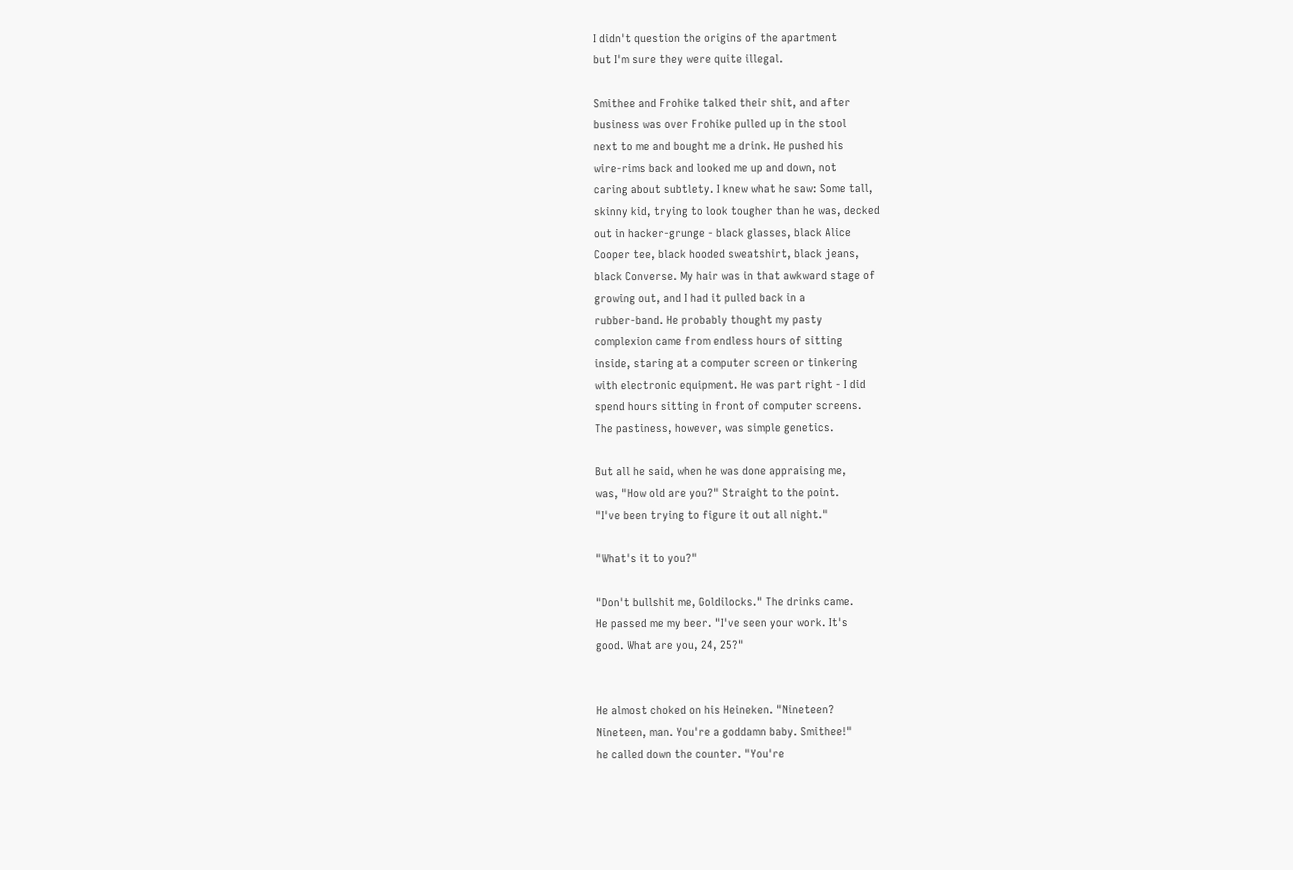I didn't question the origins of the apartment
but I'm sure they were quite illegal.

Smithee and Frohike talked their shit, and after
business was over Frohike pulled up in the stool
next to me and bought me a drink. He pushed his
wire-rims back and looked me up and down, not
caring about subtlety. I knew what he saw: Some tall,
skinny kid, trying to look tougher than he was, decked
out in hacker-grunge - black glasses, black Alice
Cooper tee, black hooded sweatshirt, black jeans,
black Converse. My hair was in that awkward stage of
growing out, and I had it pulled back in a
rubber-band. He probably thought my pasty
complexion came from endless hours of sitting
inside, staring at a computer screen or tinkering
with electronic equipment. He was part right - I did
spend hours sitting in front of computer screens.
The pastiness, however, was simple genetics.

But all he said, when he was done appraising me,
was, "How old are you?" Straight to the point.
"I've been trying to figure it out all night."

"What's it to you?"

"Don't bullshit me, Goldilocks." The drinks came.
He passed me my beer. "I've seen your work. It's
good. What are you, 24, 25?"


He almost choked on his Heineken. "Nineteen?
Nineteen, man. You're a goddamn baby. Smithee!"
he called down the counter. "You're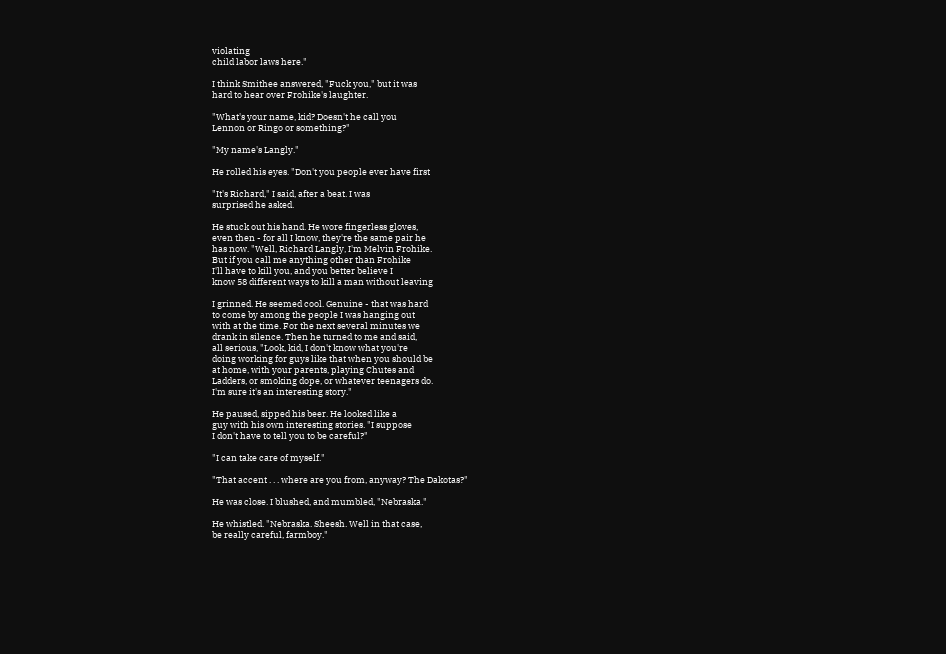violating
child labor laws here."

I think Smithee answered, "Fuck you," but it was
hard to hear over Frohike's laughter.

"What's your name, kid? Doesn't he call you
Lennon or Ringo or something?"

"My name's Langly."

He rolled his eyes. "Don't you people ever have first

"It's Richard," I said, after a beat. I was
surprised he asked.

He stuck out his hand. He wore fingerless gloves,
even then - for all I know, they're the same pair he
has now. "Well, Richard Langly, I'm Melvin Frohike.
But if you call me anything other than Frohike
I'll have to kill you, and you better believe I
know 58 different ways to kill a man without leaving

I grinned. He seemed cool. Genuine - that was hard
to come by among the people I was hanging out
with at the time. For the next several minutes we
drank in silence. Then he turned to me and said,
all serious, "Look, kid, I don't know what you're
doing working for guys like that when you should be
at home, with your parents, playing Chutes and
Ladders, or smoking dope, or whatever teenagers do.
I'm sure it's an interesting story."

He paused, sipped his beer. He looked like a
guy with his own interesting stories. "I suppose
I don't have to tell you to be careful?"

"I can take care of myself."

"That accent . . . where are you from, anyway? The Dakotas?"

He was close. I blushed, and mumbled, "Nebraska."

He whistled. "Nebraska. Sheesh. Well in that case,
be really careful, farmboy."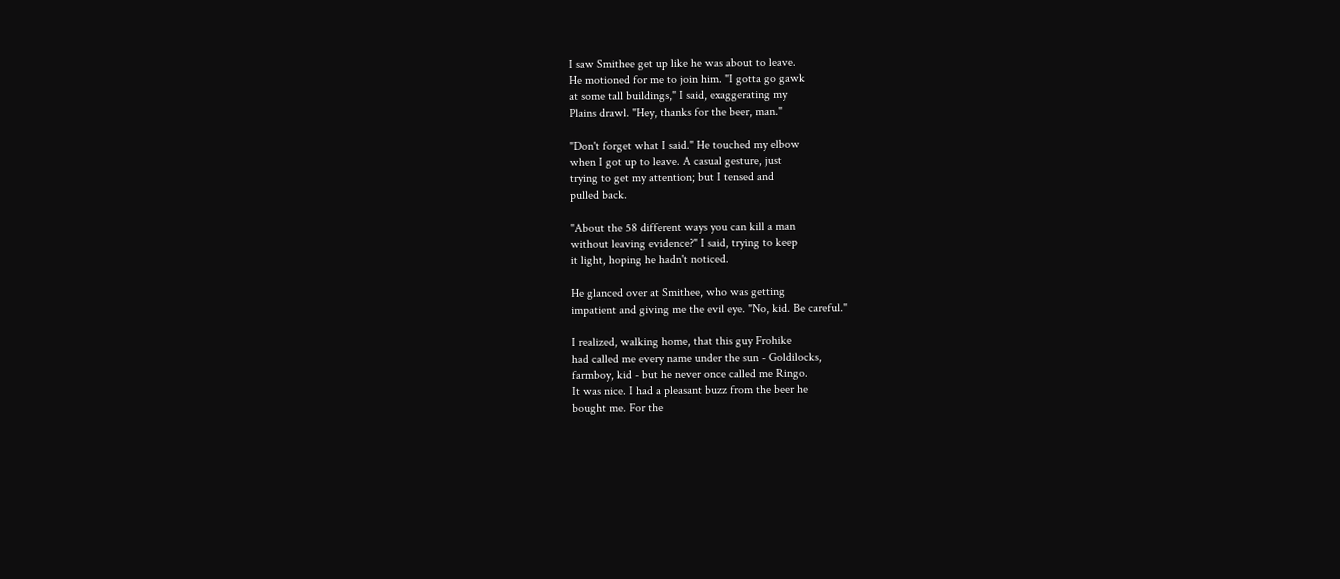I saw Smithee get up like he was about to leave.
He motioned for me to join him. "I gotta go gawk
at some tall buildings," I said, exaggerating my
Plains drawl. "Hey, thanks for the beer, man."

"Don't forget what I said." He touched my elbow
when I got up to leave. A casual gesture, just
trying to get my attention; but I tensed and
pulled back.

"About the 58 different ways you can kill a man
without leaving evidence?" I said, trying to keep
it light, hoping he hadn't noticed.

He glanced over at Smithee, who was getting
impatient and giving me the evil eye. "No, kid. Be careful."

I realized, walking home, that this guy Frohike
had called me every name under the sun - Goldilocks,
farmboy, kid - but he never once called me Ringo.
It was nice. I had a pleasant buzz from the beer he
bought me. For the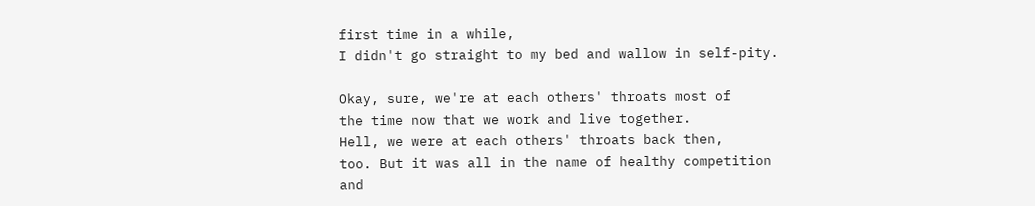first time in a while,
I didn't go straight to my bed and wallow in self-pity.

Okay, sure, we're at each others' throats most of
the time now that we work and live together.
Hell, we were at each others' throats back then,
too. But it was all in the name of healthy competition
and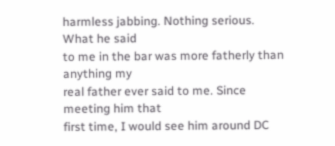harmless jabbing. Nothing serious. What he said
to me in the bar was more fatherly than anything my
real father ever said to me. Since meeting him that
first time, I would see him around DC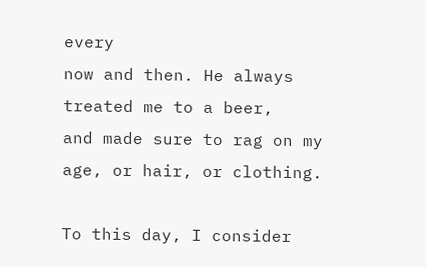every
now and then. He always treated me to a beer,
and made sure to rag on my age, or hair, or clothing.

To this day, I consider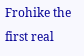Frohike the first real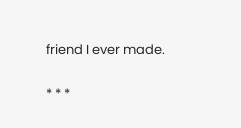friend I ever made.

* * *